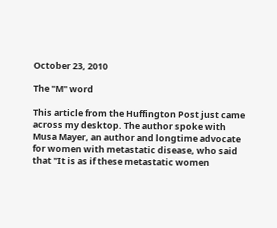October 23, 2010

The "M" word

This article from the Huffington Post just came across my desktop. The author spoke with Musa Mayer, an author and longtime advocate for women with metastatic disease, who said that "It is as if these metastatic women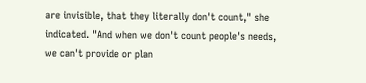are invisible, that they literally don't count," she indicated. "And when we don't count people's needs, we can't provide or plan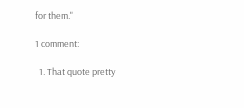for them."

1 comment:

  1. That quote pretty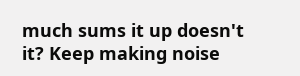much sums it up doesn't it? Keep making noise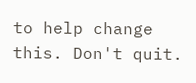to help change this. Don't quit.